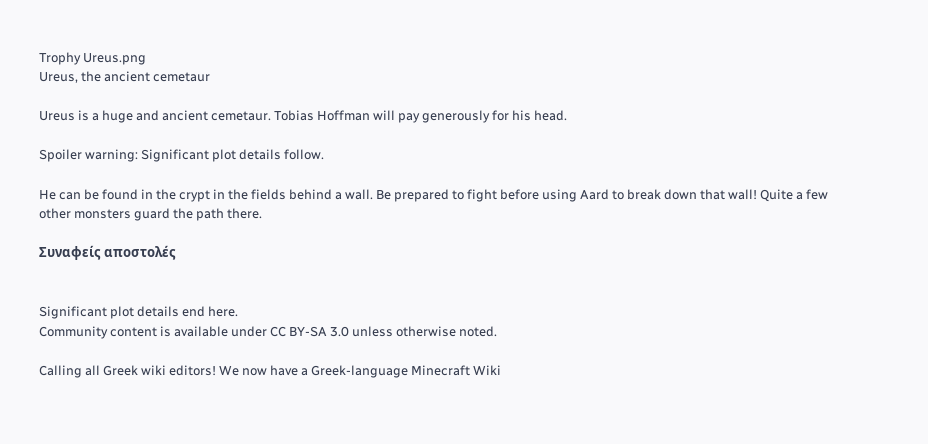Trophy Ureus.png
Ureus, the ancient cemetaur

Ureus is a huge and ancient cemetaur. Tobias Hoffman will pay generously for his head.

Spoiler warning: Significant plot details follow.

He can be found in the crypt in the fields behind a wall. Be prepared to fight before using Aard to break down that wall! Quite a few other monsters guard the path there.

Συναφείς αποστολές


Significant plot details end here.
Community content is available under CC BY-SA 3.0 unless otherwise noted.

Calling all Greek wiki editors! We now have a Greek-language Minecraft Wiki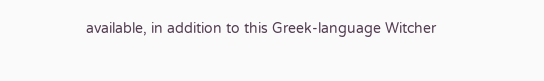available, in addition to this Greek-language Witcher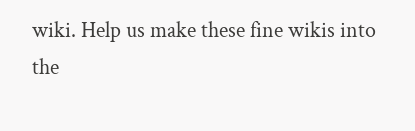wiki. Help us make these fine wikis into the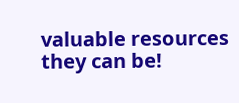valuable resources they can be!